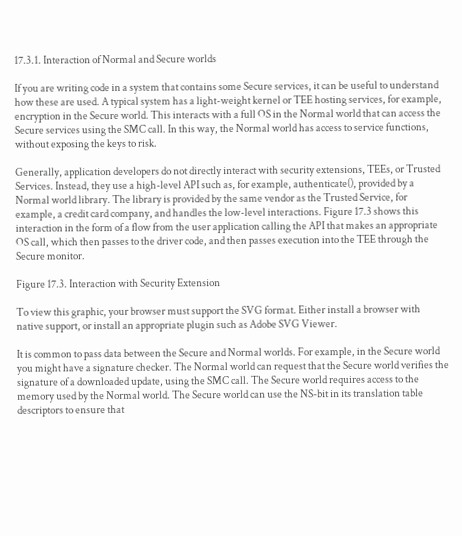17.3.1. Interaction of Normal and Secure worlds

If you are writing code in a system that contains some Secure services, it can be useful to understand how these are used. A typical system has a light-weight kernel or TEE hosting services, for example, encryption in the Secure world. This interacts with a full OS in the Normal world that can access the Secure services using the SMC call. In this way, the Normal world has access to service functions, without exposing the keys to risk.

Generally, application developers do not directly interact with security extensions, TEEs, or Trusted Services. Instead, they use a high-level API such as, for example, authenticate(), provided by a Normal world library. The library is provided by the same vendor as the Trusted Service, for example, a credit card company, and handles the low-level interactions. Figure 17.3 shows this interaction in the form of a flow from the user application calling the API that makes an appropriate OS call, which then passes to the driver code, and then passes execution into the TEE through the Secure monitor.

Figure 17.3. Interaction with Security Extension

To view this graphic, your browser must support the SVG format. Either install a browser with native support, or install an appropriate plugin such as Adobe SVG Viewer.

It is common to pass data between the Secure and Normal worlds. For example, in the Secure world you might have a signature checker. The Normal world can request that the Secure world verifies the signature of a downloaded update, using the SMC call. The Secure world requires access to the memory used by the Normal world. The Secure world can use the NS-bit in its translation table descriptors to ensure that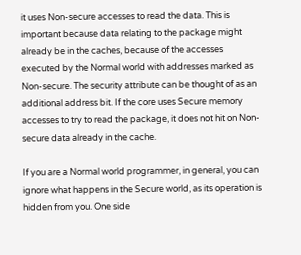it uses Non-secure accesses to read the data. This is important because data relating to the package might already be in the caches, because of the accesses executed by the Normal world with addresses marked as Non-secure. The security attribute can be thought of as an additional address bit. If the core uses Secure memory accesses to try to read the package, it does not hit on Non-secure data already in the cache.

If you are a Normal world programmer, in general, you can ignore what happens in the Secure world, as its operation is hidden from you. One side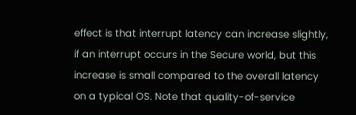effect is that interrupt latency can increase slightly, if an interrupt occurs in the Secure world, but this increase is small compared to the overall latency on a typical OS. Note that quality-of-service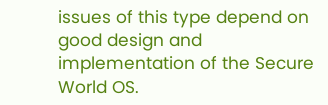issues of this type depend on good design and implementation of the Secure World OS.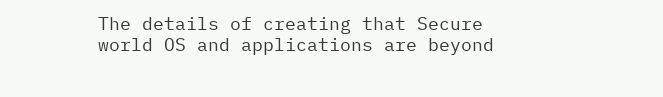The details of creating that Secure world OS and applications are beyond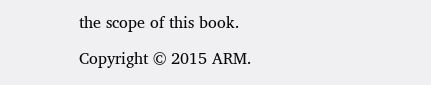the scope of this book.

Copyright © 2015 ARM.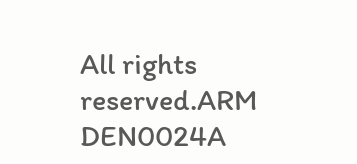All rights reserved.ARM DEN0024A